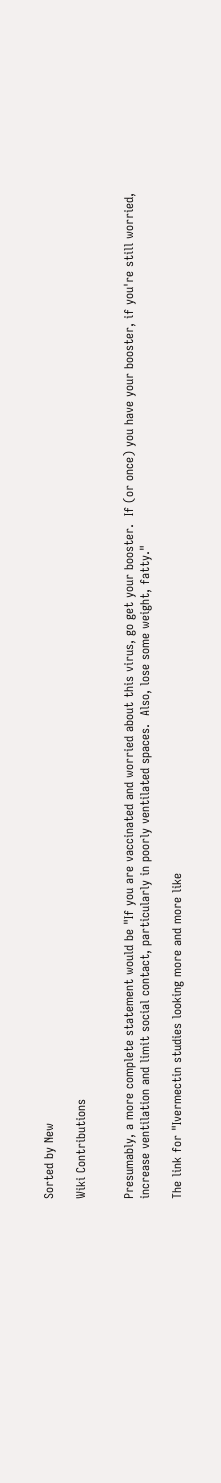Sorted by New

Wiki Contributions


Presumably, a more complete statement would be "If you are vaccinated and worried about this virus, go get your booster.  If (or once) you have your booster, if you're still worried, increase ventilation and limit social contact, particularly in poorly ventilated spaces.  Also, lose some weight, fatty."

The link for "Ivermectin studies looking more and more like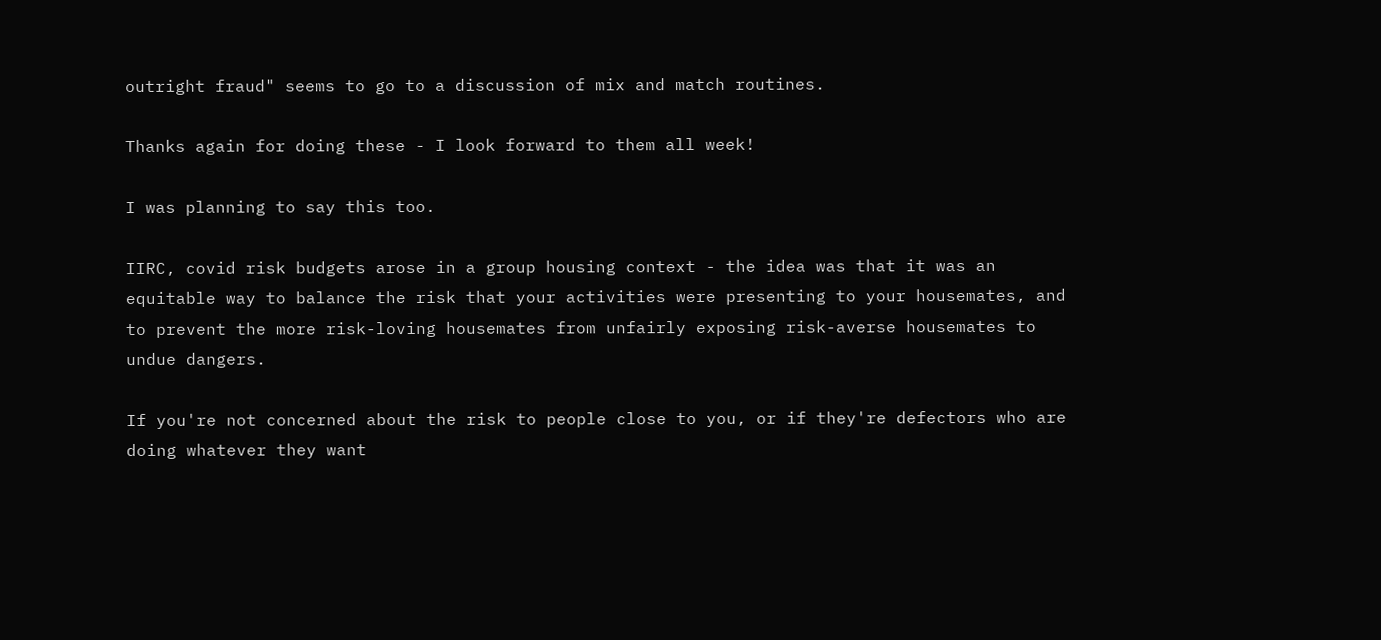outright fraud" seems to go to a discussion of mix and match routines.

Thanks again for doing these - I look forward to them all week!

I was planning to say this too.

IIRC, covid risk budgets arose in a group housing context - the idea was that it was an equitable way to balance the risk that your activities were presenting to your housemates, and to prevent the more risk-loving housemates from unfairly exposing risk-averse housemates to undue dangers.

If you're not concerned about the risk to people close to you, or if they're defectors who are doing whatever they want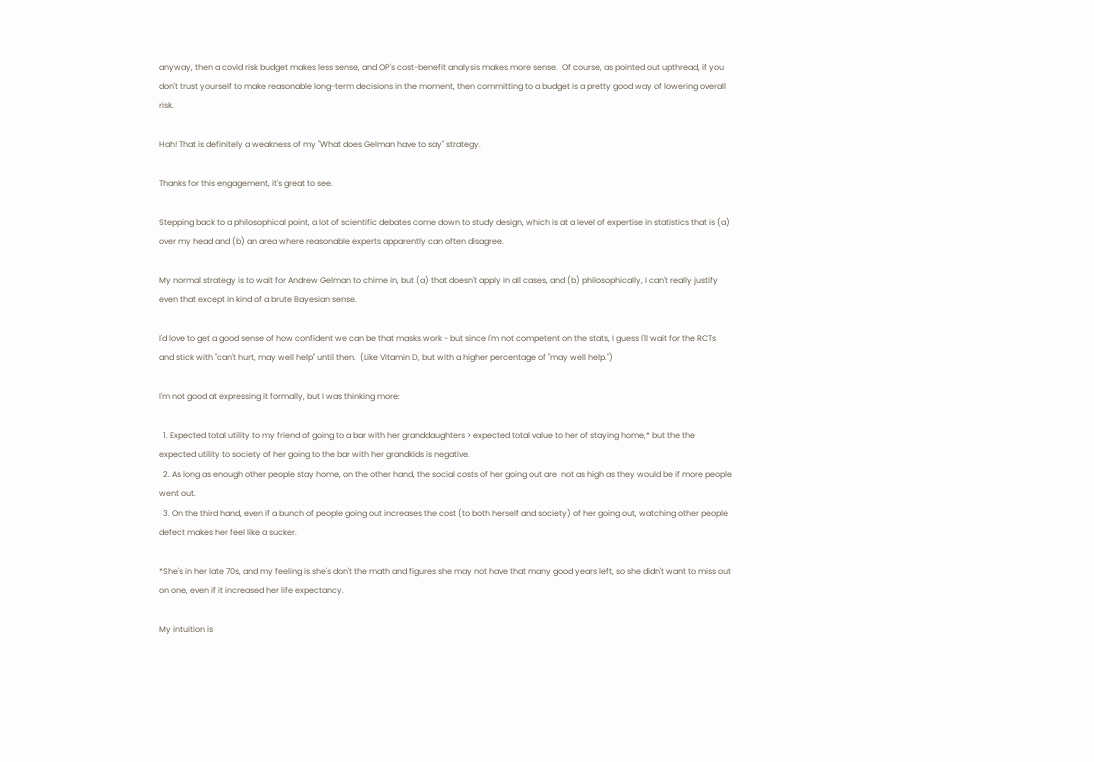anyway, then a covid risk budget makes less sense, and OP's cost-benefit analysis makes more sense.  Of course, as pointed out upthread, if you don't trust yourself to make reasonable long-term decisions in the moment, then committing to a budget is a pretty good way of lowering overall risk.

Hah! That is definitely a weakness of my "What does Gelman have to say" strategy.

Thanks for this engagement, it's great to see.

Stepping back to a philosophical point, a lot of scientific debates come down to study design, which is at a level of expertise in statistics that is (a) over my head and (b) an area where reasonable experts apparently can often disagree.

My normal strategy is to wait for Andrew Gelman to chime in, but (a) that doesn't apply in all cases, and (b) philosophically, I can't really justify even that except in kind of a brute Bayesian sense.

I'd love to get a good sense of how confident we can be that masks work - but since I'm not competent on the stats, I guess I'll wait for the RCTs and stick with "can't hurt, may well help" until then.  (Like Vitamin D, but with a higher percentage of "may well help.")

I'm not good at expressing it formally, but I was thinking more:

  1. Expected total utility to my friend of going to a bar with her granddaughters > expected total value to her of staying home,* but the the expected utility to society of her going to the bar with her grandkids is negative.
  2. As long as enough other people stay home, on the other hand, the social costs of her going out are  not as high as they would be if more people went out.
  3. On the third hand, even if a bunch of people going out increases the cost (to both herself and society) of her going out, watching other people defect makes her feel like a sucker.

*She's in her late 70s, and my feeling is she's don't the math and figures she may not have that many good years left, so she didn't want to miss out on one, even if it increased her life expectancy.

My intuition is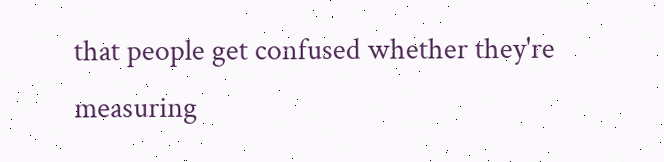that people get confused whether they're measuring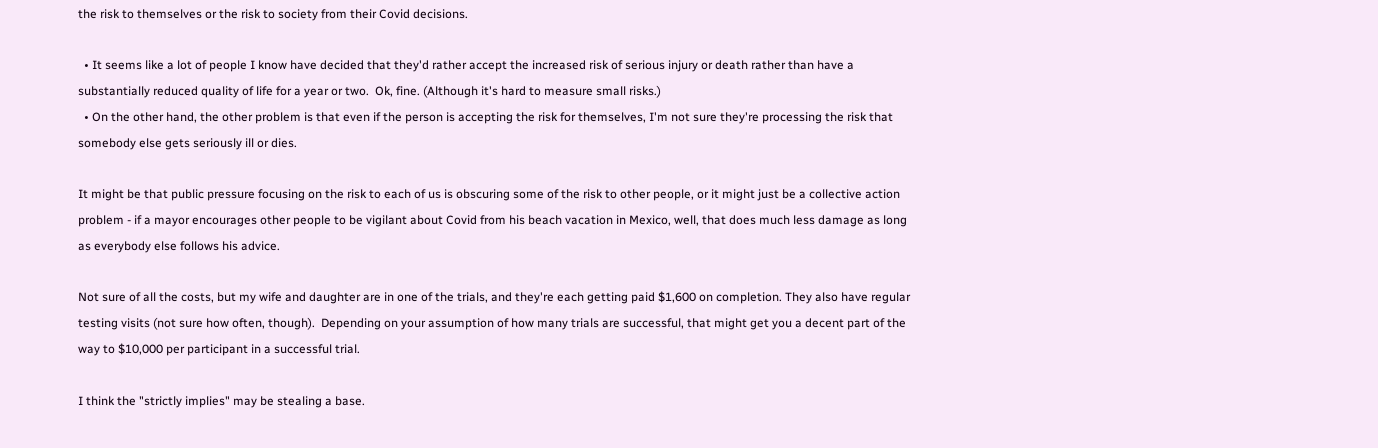the risk to themselves or the risk to society from their Covid decisions.

  • It seems like a lot of people I know have decided that they'd rather accept the increased risk of serious injury or death rather than have a substantially reduced quality of life for a year or two.  Ok, fine. (Although it's hard to measure small risks.)
  • On the other hand, the other problem is that even if the person is accepting the risk for themselves, I'm not sure they're processing the risk that somebody else gets seriously ill or dies.

It might be that public pressure focusing on the risk to each of us is obscuring some of the risk to other people, or it might just be a collective action problem - if a mayor encourages other people to be vigilant about Covid from his beach vacation in Mexico, well, that does much less damage as long as everybody else follows his advice.

Not sure of all the costs, but my wife and daughter are in one of the trials, and they're each getting paid $1,600 on completion. They also have regular testing visits (not sure how often, though).  Depending on your assumption of how many trials are successful, that might get you a decent part of the way to $10,000 per participant in a successful trial.

I think the "strictly implies" may be stealing a base.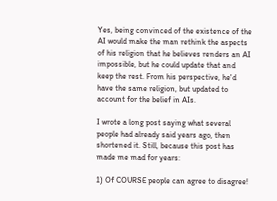Yes, being convinced of the existence of the AI would make the man rethink the aspects of his religion that he believes renders an AI impossible, but he could update that and keep the rest. From his perspective, he'd have the same religion, but updated to account for the belief in AIs.

I wrote a long post saying what several people had already said years ago, then shortened it. Still, because this post has made me mad for years:

1) Of COURSE people can agree to disagree!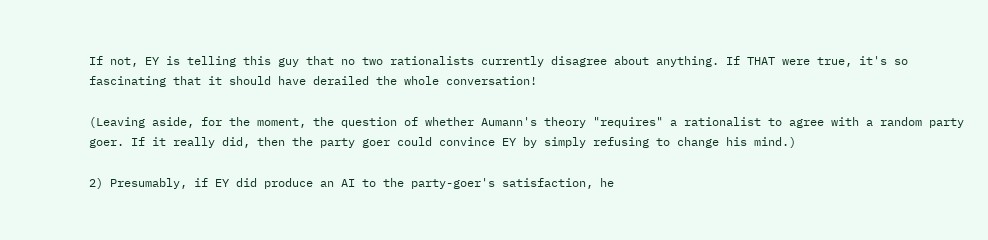If not, EY is telling this guy that no two rationalists currently disagree about anything. If THAT were true, it's so fascinating that it should have derailed the whole conversation!

(Leaving aside, for the moment, the question of whether Aumann's theory "requires" a rationalist to agree with a random party goer. If it really did, then the party goer could convince EY by simply refusing to change his mind.)

2) Presumably, if EY did produce an AI to the party-goer's satisfaction, he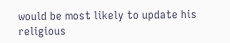would be most likely to update his religious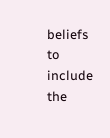beliefs to include the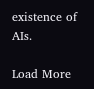existence of AIs.

Load More